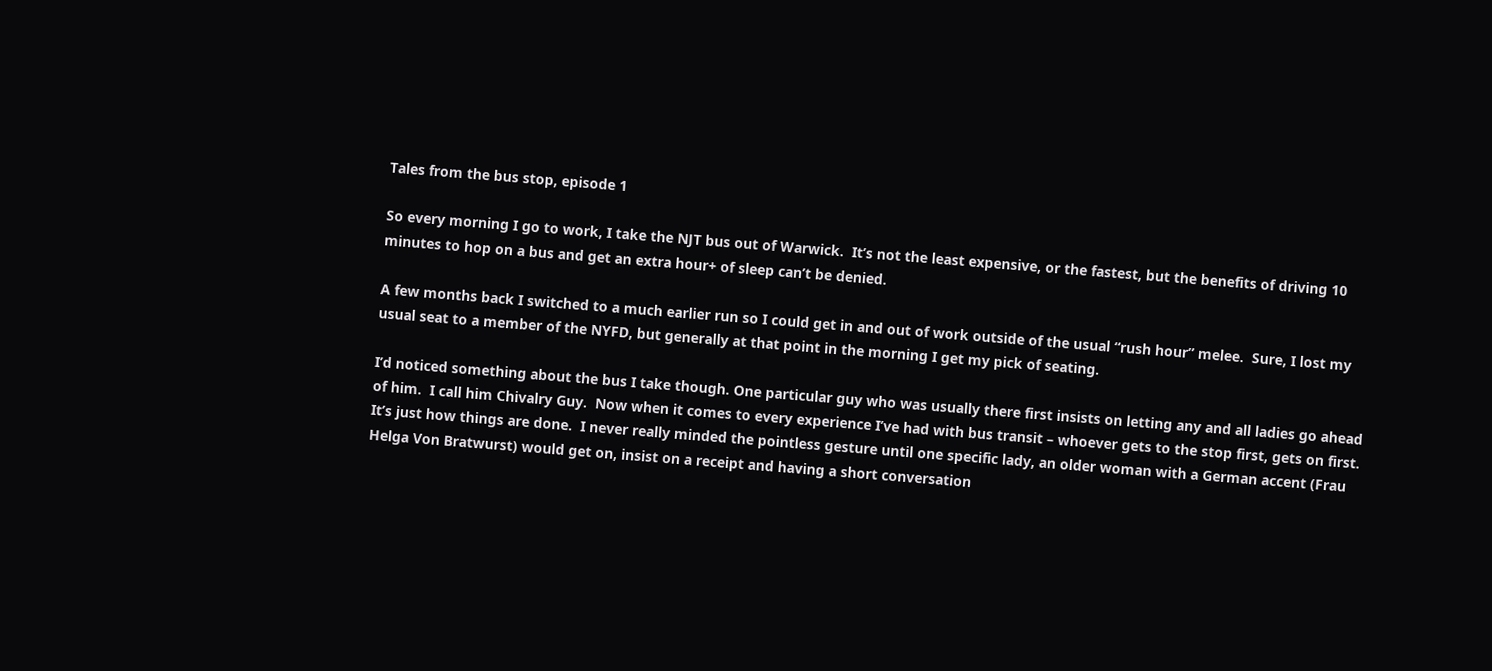Tales from the bus stop, episode 1

So every morning I go to work, I take the NJT bus out of Warwick.  It’s not the least expensive, or the fastest, but the benefits of driving 10 minutes to hop on a bus and get an extra hour+ of sleep can’t be denied.

A few months back I switched to a much earlier run so I could get in and out of work outside of the usual “rush hour” melee.  Sure, I lost my usual seat to a member of the NYFD, but generally at that point in the morning I get my pick of seating.

I’d noticed something about the bus I take though. One particular guy who was usually there first insists on letting any and all ladies go ahead of him.  I call him Chivalry Guy.  Now when it comes to every experience I’ve had with bus transit – whoever gets to the stop first, gets on first.  It’s just how things are done.  I never really minded the pointless gesture until one specific lady, an older woman with a German accent (Frau Helga Von Bratwurst) would get on, insist on a receipt and having a short conversation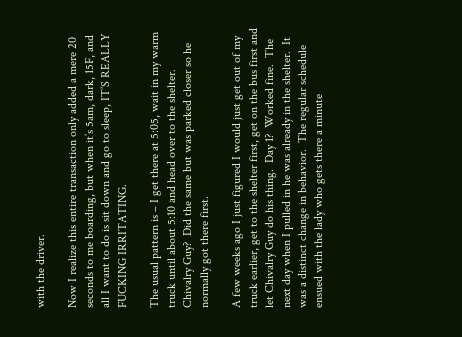with the driver.

Now I realize this entire transaction only added a mere 20 seconds to me boarding, but when it’s 5am, dark, 15F, and all I want to do is sit down and go to sleep, IT’S REALLY FUCKING IRRITATING.

The usual pattern is – I get there at 5:05, wait in my warm truck until about 5:10 and head over to the shelter.  Chivalry Guy?  Did the same but was parked closer so he normally got there first.

A few weeks ago I just figured I would just get out of my truck earlier, get to the shelter first, get on the bus first and let Chivalry Guy do his thing.  Day 1?  Worked fine.  The next day when I pulled in he was already in the shelter.  It was a distinct change in behavior.  The regular schedule ensued with the lady who gets there a minute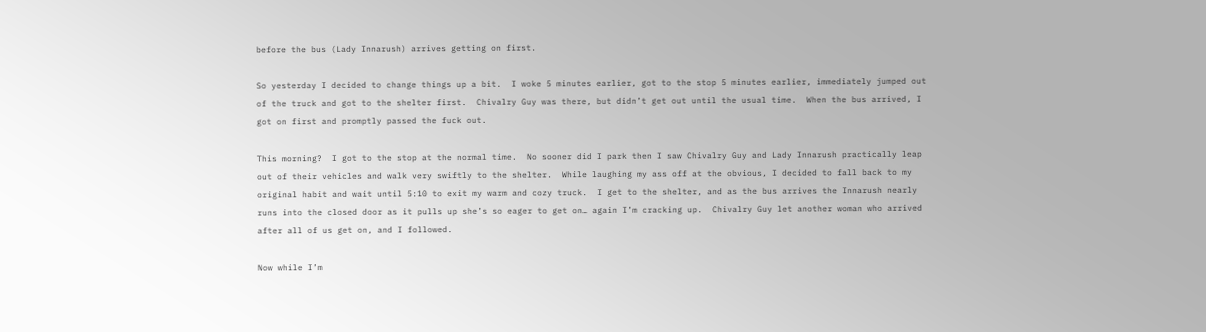before the bus (Lady Innarush) arrives getting on first.

So yesterday I decided to change things up a bit.  I woke 5 minutes earlier, got to the stop 5 minutes earlier, immediately jumped out of the truck and got to the shelter first.  Chivalry Guy was there, but didn’t get out until the usual time.  When the bus arrived, I got on first and promptly passed the fuck out.

This morning?  I got to the stop at the normal time.  No sooner did I park then I saw Chivalry Guy and Lady Innarush practically leap out of their vehicles and walk very swiftly to the shelter.  While laughing my ass off at the obvious, I decided to fall back to my original habit and wait until 5:10 to exit my warm and cozy truck.  I get to the shelter, and as the bus arrives the Innarush nearly runs into the closed door as it pulls up she’s so eager to get on… again I’m cracking up.  Chivalry Guy let another woman who arrived after all of us get on, and I followed.

Now while I’m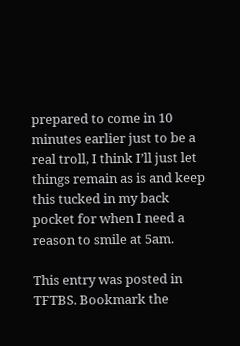prepared to come in 10 minutes earlier just to be a real troll, I think I’ll just let things remain as is and keep this tucked in my back pocket for when I need a reason to smile at 5am.

This entry was posted in TFTBS. Bookmark the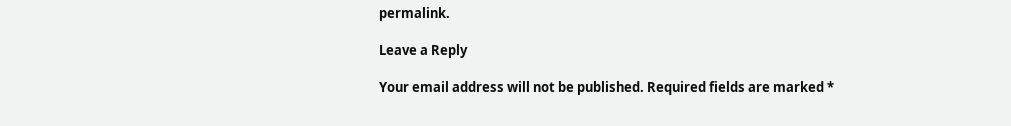permalink.

Leave a Reply

Your email address will not be published. Required fields are marked *